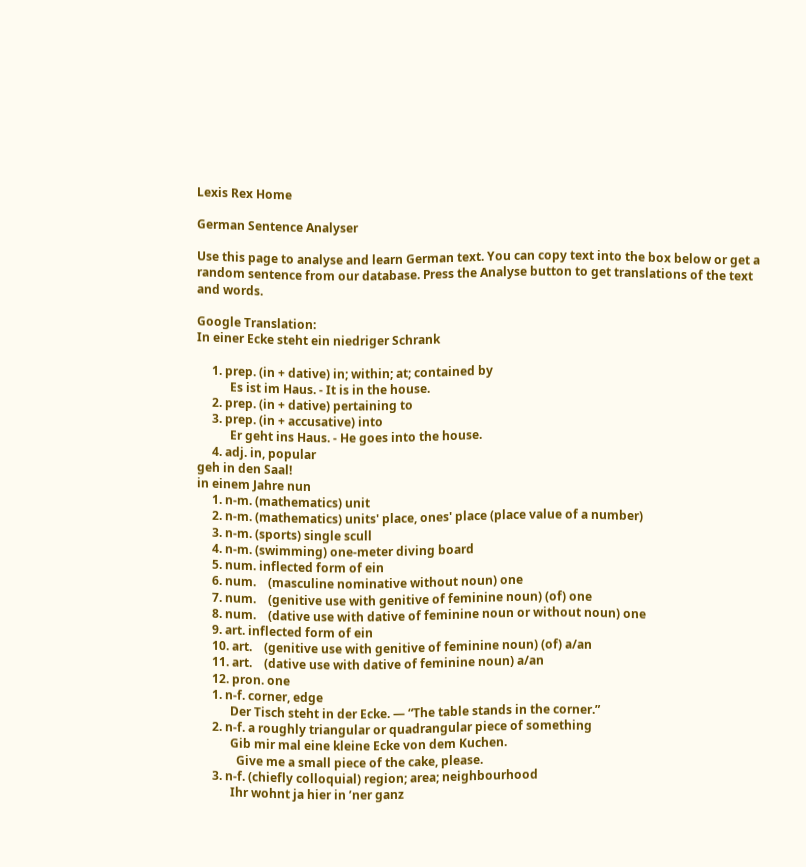Lexis Rex Home

German Sentence Analyser

Use this page to analyse and learn German text. You can copy text into the box below or get a random sentence from our database. Press the Analyse button to get translations of the text and words.

Google Translation:
In einer Ecke steht ein niedriger Schrank

     1. prep. (in + dative) in; within; at; contained by
           Es ist im Haus. - It is in the house.
     2. prep. (in + dative) pertaining to
     3. prep. (in + accusative) into
           Er geht ins Haus. - He goes into the house.
     4. adj. in, popular
geh in den Saal!
in einem Jahre nun
     1. n-m. (mathematics) unit
     2. n-m. (mathematics) units' place, ones' place (place value of a number)
     3. n-m. (sports) single scull
     4. n-m. (swimming) one-meter diving board
     5. num. inflected form of ein
     6. num.    (masculine nominative without noun) one
     7. num.    (genitive use with genitive of feminine noun) (of) one
     8. num.    (dative use with dative of feminine noun or without noun) one
     9. art. inflected form of ein
     10. art.    (genitive use with genitive of feminine noun) (of) a/an
     11. art.    (dative use with dative of feminine noun) a/an
     12. pron. one
     1. n-f. corner, edge
           Der Tisch steht in der Ecke. — “The table stands in the corner.”
     2. n-f. a roughly triangular or quadrangular piece of something
           Gib mir mal eine kleine Ecke von dem Kuchen.
             Give me a small piece of the cake, please.
     3. n-f. (chiefly colloquial) region; area; neighbourhood
           Ihr wohnt ja hier in ’ner ganz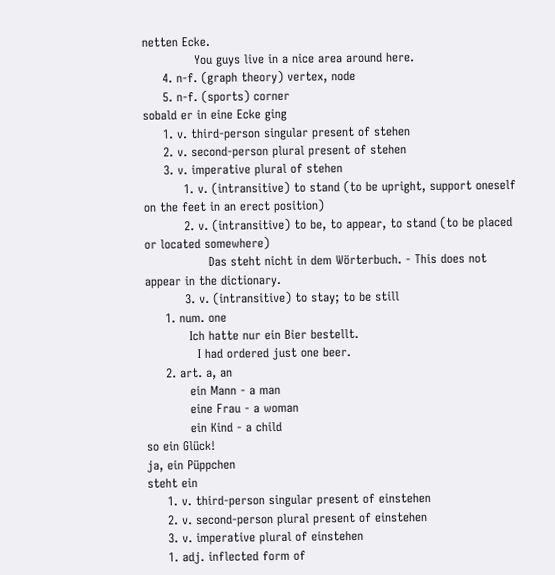netten Ecke.
             You guys live in a nice area around here.
     4. n-f. (graph theory) vertex, node
     5. n-f. (sports) corner
sobald er in eine Ecke ging
     1. v. third-person singular present of stehen
     2. v. second-person plural present of stehen
     3. v. imperative plural of stehen
          1. v. (intransitive) to stand (to be upright, support oneself on the feet in an erect position)
          2. v. (intransitive) to be, to appear, to stand (to be placed or located somewhere)
                Das steht nicht in dem Wörterbuch. - This does not appear in the dictionary.
          3. v. (intransitive) to stay; to be still
     1. num. one
           Ich hatte nur ein Bier bestellt.
             I had ordered just one beer.
     2. art. a, an
           ein Mann - a man
           eine Frau - a woman
           ein Kind - a child
so ein Glück!
ja, ein Püppchen
steht ein
     1. v. third-person singular present of einstehen
     2. v. second-person plural present of einstehen
     3. v. imperative plural of einstehen
     1. adj. inflected form of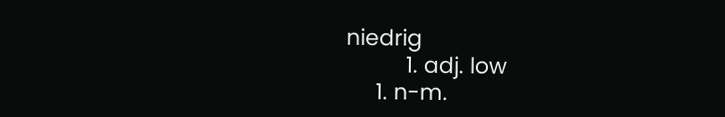niedrig
          1. adj. low
     1. n-m.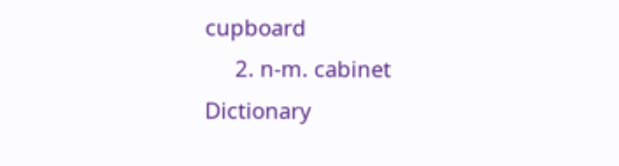cupboard
     2. n-m. cabinet
Dictionary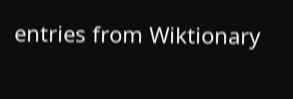entries from Wiktionary